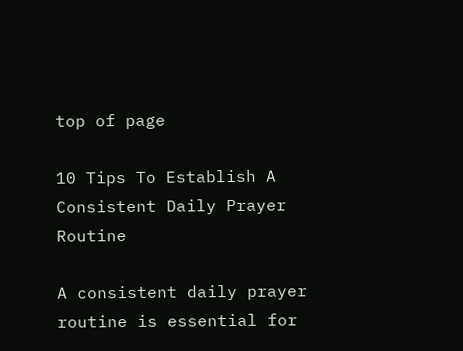top of page

10 Tips To Establish A Consistent Daily Prayer Routine

A consistent daily prayer routine is essential for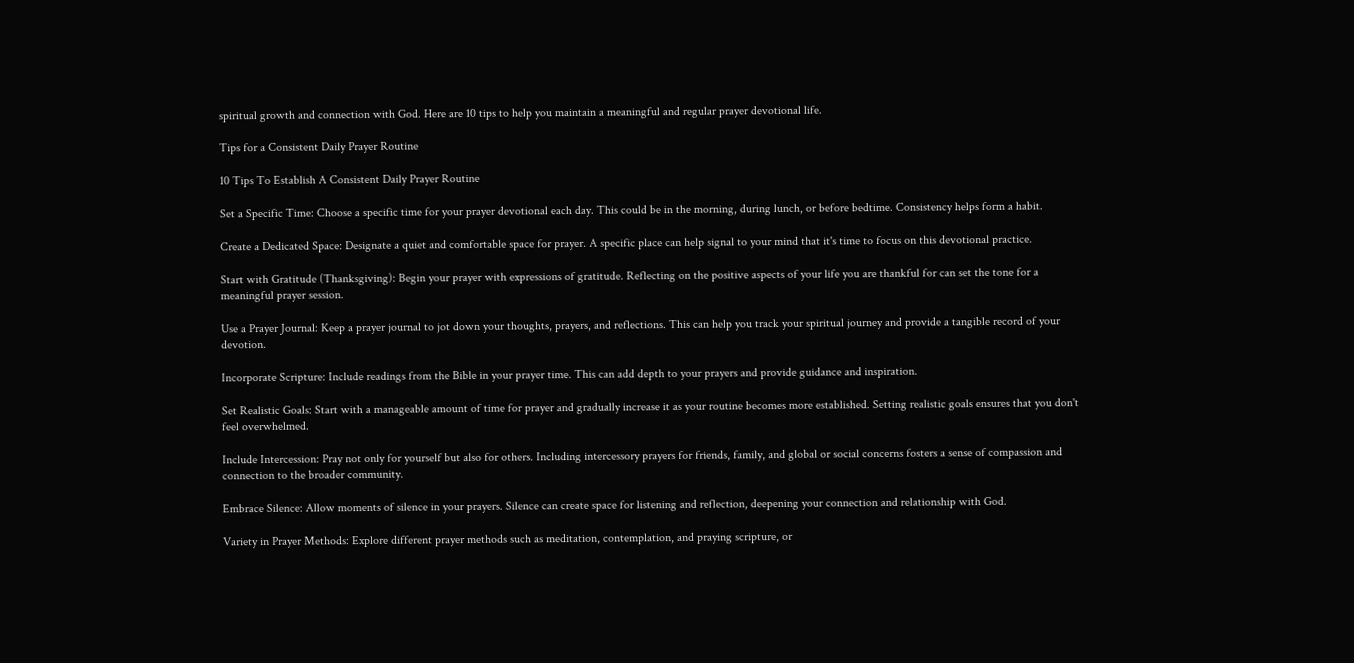spiritual growth and connection with God. Here are 10 tips to help you maintain a meaningful and regular prayer devotional life.

Tips for a Consistent Daily Prayer Routine

10 Tips To Establish A Consistent Daily Prayer Routine

Set a Specific Time: Choose a specific time for your prayer devotional each day. This could be in the morning, during lunch, or before bedtime. Consistency helps form a habit.

Create a Dedicated Space: Designate a quiet and comfortable space for prayer. A specific place can help signal to your mind that it's time to focus on this devotional practice.

Start with Gratitude (Thanksgiving): Begin your prayer with expressions of gratitude. Reflecting on the positive aspects of your life you are thankful for can set the tone for a meaningful prayer session.

Use a Prayer Journal: Keep a prayer journal to jot down your thoughts, prayers, and reflections. This can help you track your spiritual journey and provide a tangible record of your devotion.

Incorporate Scripture: Include readings from the Bible in your prayer time. This can add depth to your prayers and provide guidance and inspiration.

Set Realistic Goals: Start with a manageable amount of time for prayer and gradually increase it as your routine becomes more established. Setting realistic goals ensures that you don't feel overwhelmed.

Include Intercession: Pray not only for yourself but also for others. Including intercessory prayers for friends, family, and global or social concerns fosters a sense of compassion and connection to the broader community.

Embrace Silence: Allow moments of silence in your prayers. Silence can create space for listening and reflection, deepening your connection and relationship with God.

Variety in Prayer Methods: Explore different prayer methods such as meditation, contemplation, and praying scripture, or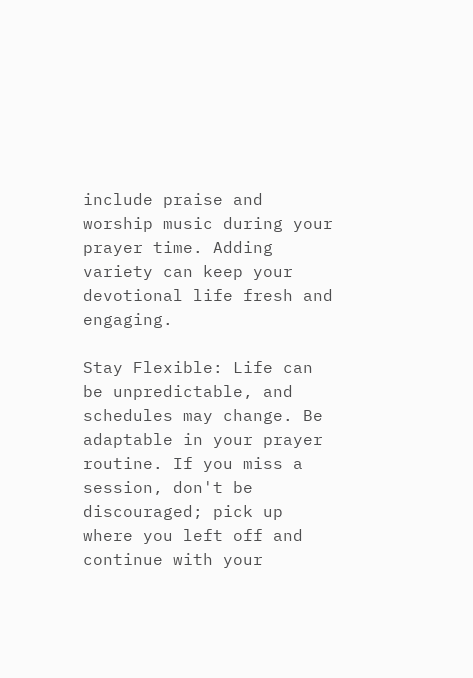include praise and worship music during your prayer time. Adding variety can keep your devotional life fresh and engaging.

Stay Flexible: Life can be unpredictable, and schedules may change. Be adaptable in your prayer routine. If you miss a session, don't be discouraged; pick up where you left off and continue with your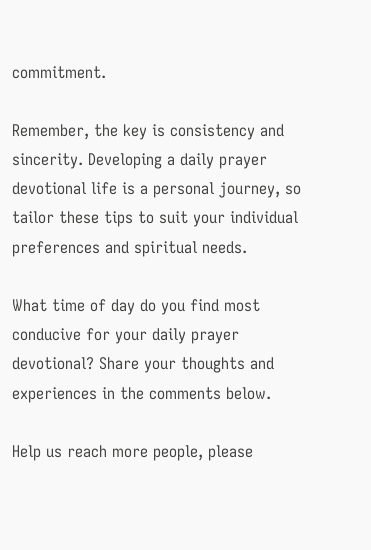commitment.

Remember, the key is consistency and sincerity. Developing a daily prayer devotional life is a personal journey, so tailor these tips to suit your individual preferences and spiritual needs.

What time of day do you find most conducive for your daily prayer devotional? Share your thoughts and experiences in the comments below.

Help us reach more people, please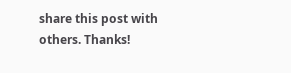share this post with others. Thanks!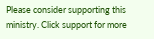Please consider supporting this ministry. Click support for more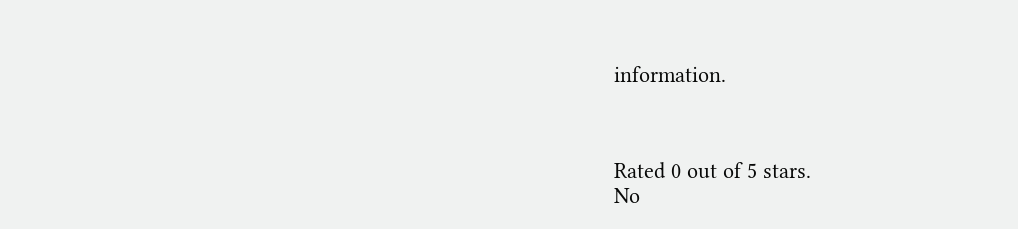information.



Rated 0 out of 5 stars.
No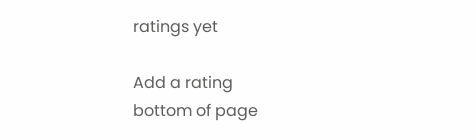ratings yet

Add a rating
bottom of page